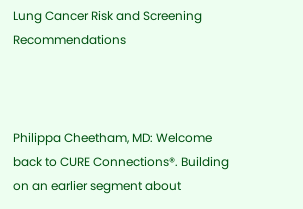Lung Cancer Risk and Screening Recommendations



Philippa Cheetham, MD: Welcome back to CURE Connections®. Building on an earlier segment about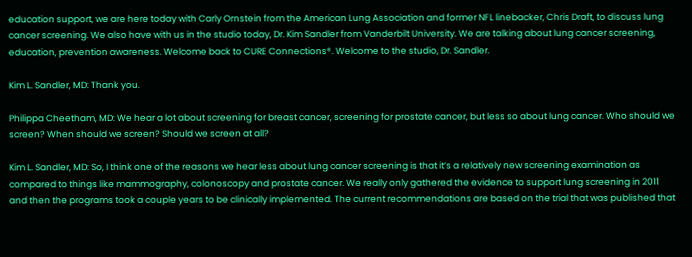education support, we are here today with Carly Ornstein from the American Lung Association and former NFL linebacker, Chris Draft, to discuss lung cancer screening. We also have with us in the studio today, Dr. Kim Sandler from Vanderbilt University. We are talking about lung cancer screening, education, prevention awareness. Welcome back to CURE Connections®. Welcome to the studio, Dr. Sandler.

Kim L. Sandler, MD: Thank you.

Philippa Cheetham, MD: We hear a lot about screening for breast cancer, screening for prostate cancer, but less so about lung cancer. Who should we screen? When should we screen? Should we screen at all?

Kim L. Sandler, MD: So, I think one of the reasons we hear less about lung cancer screening is that it’s a relatively new screening examination as compared to things like mammography, colonoscopy and prostate cancer. We really only gathered the evidence to support lung screening in 2011 and then the programs took a couple years to be clinically implemented. The current recommendations are based on the trial that was published that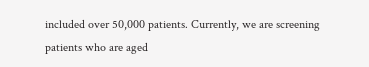included over 50,000 patients. Currently, we are screening patients who are aged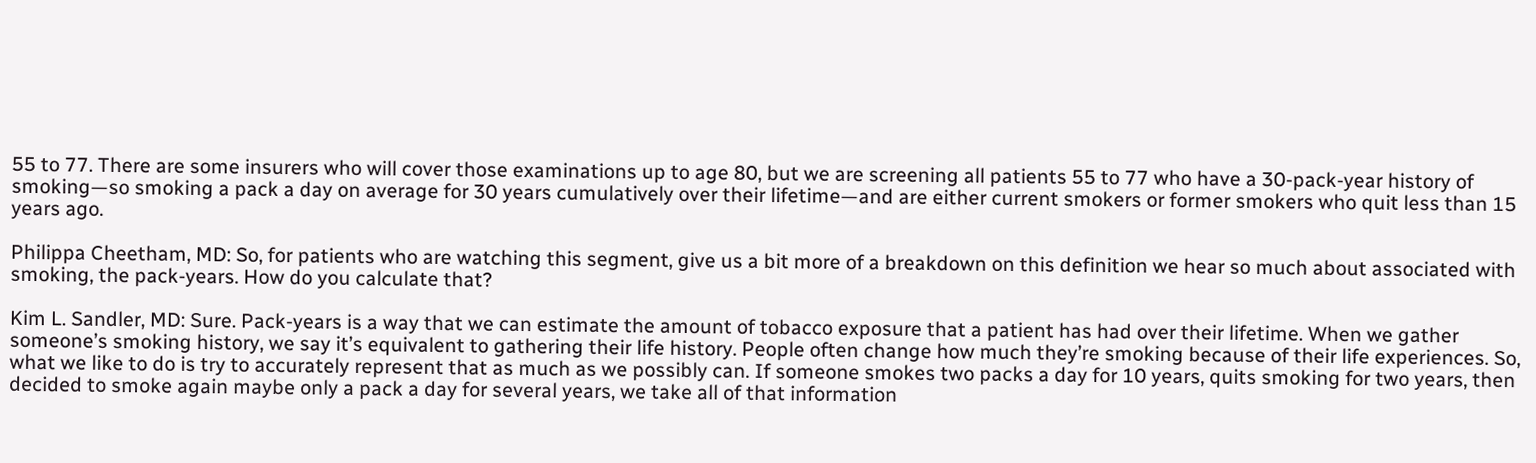55 to 77. There are some insurers who will cover those examinations up to age 80, but we are screening all patients 55 to 77 who have a 30-pack-year history of smoking—so smoking a pack a day on average for 30 years cumulatively over their lifetime—and are either current smokers or former smokers who quit less than 15 years ago.

Philippa Cheetham, MD: So, for patients who are watching this segment, give us a bit more of a breakdown on this definition we hear so much about associated with smoking, the pack-years. How do you calculate that?

Kim L. Sandler, MD: Sure. Pack-years is a way that we can estimate the amount of tobacco exposure that a patient has had over their lifetime. When we gather someone’s smoking history, we say it’s equivalent to gathering their life history. People often change how much they’re smoking because of their life experiences. So, what we like to do is try to accurately represent that as much as we possibly can. If someone smokes two packs a day for 10 years, quits smoking for two years, then decided to smoke again maybe only a pack a day for several years, we take all of that information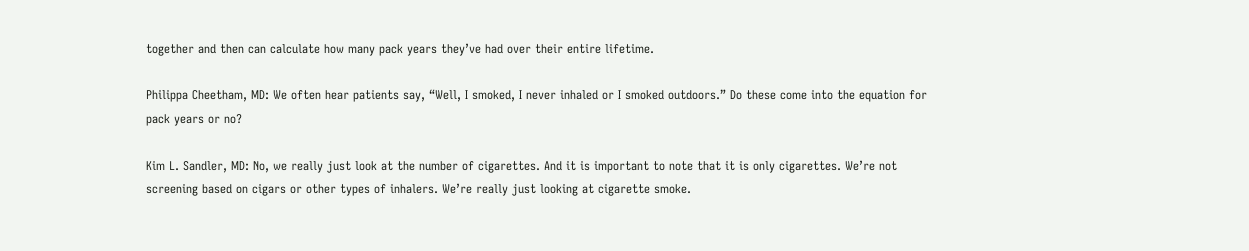together and then can calculate how many pack years they’ve had over their entire lifetime.

Philippa Cheetham, MD: We often hear patients say, “Well, I smoked, I never inhaled or I smoked outdoors.” Do these come into the equation for pack years or no?

Kim L. Sandler, MD: No, we really just look at the number of cigarettes. And it is important to note that it is only cigarettes. We’re not screening based on cigars or other types of inhalers. We’re really just looking at cigarette smoke.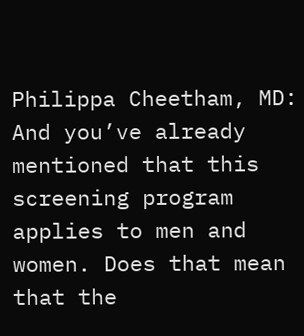Philippa Cheetham, MD: And you’ve already mentioned that this screening program applies to men and women. Does that mean that the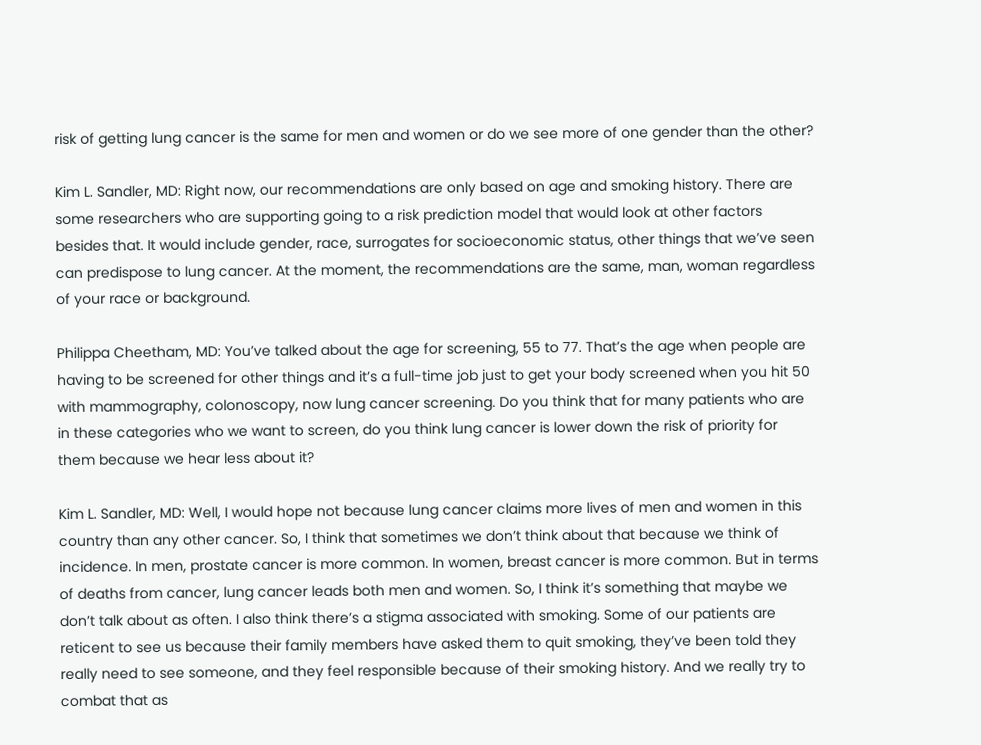risk of getting lung cancer is the same for men and women or do we see more of one gender than the other?

Kim L. Sandler, MD: Right now, our recommendations are only based on age and smoking history. There are some researchers who are supporting going to a risk prediction model that would look at other factors besides that. It would include gender, race, surrogates for socioeconomic status, other things that we’ve seen can predispose to lung cancer. At the moment, the recommendations are the same, man, woman regardless of your race or background.

Philippa Cheetham, MD: You’ve talked about the age for screening, 55 to 77. That’s the age when people are having to be screened for other things and it’s a full-time job just to get your body screened when you hit 50 with mammography, colonoscopy, now lung cancer screening. Do you think that for many patients who are in these categories who we want to screen, do you think lung cancer is lower down the risk of priority for them because we hear less about it?

Kim L. Sandler, MD: Well, I would hope not because lung cancer claims more lives of men and women in this country than any other cancer. So, I think that sometimes we don’t think about that because we think of incidence. In men, prostate cancer is more common. In women, breast cancer is more common. But in terms of deaths from cancer, lung cancer leads both men and women. So, I think it’s something that maybe we don’t talk about as often. I also think there’s a stigma associated with smoking. Some of our patients are reticent to see us because their family members have asked them to quit smoking, they’ve been told they really need to see someone, and they feel responsible because of their smoking history. And we really try to combat that as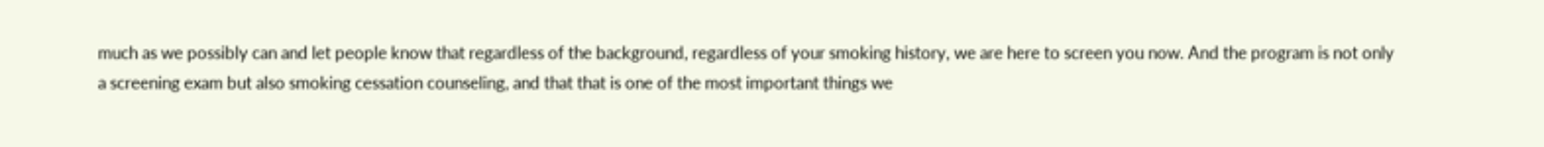much as we possibly can and let people know that regardless of the background, regardless of your smoking history, we are here to screen you now. And the program is not only a screening exam but also smoking cessation counseling, and that that is one of the most important things we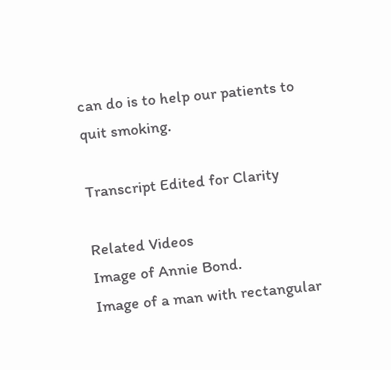can do is to help our patients to quit smoking.

Transcript Edited for Clarity

Related Videos
Image of Annie Bond.
Image of a man with rectangular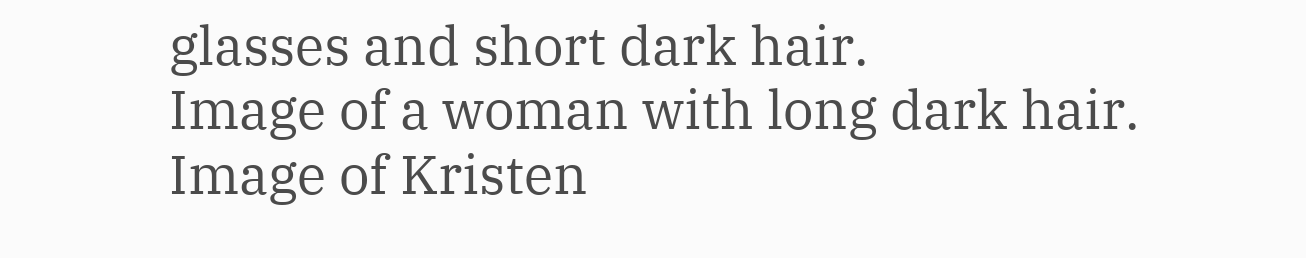glasses and short dark hair.
Image of a woman with long dark hair.
Image of Kristen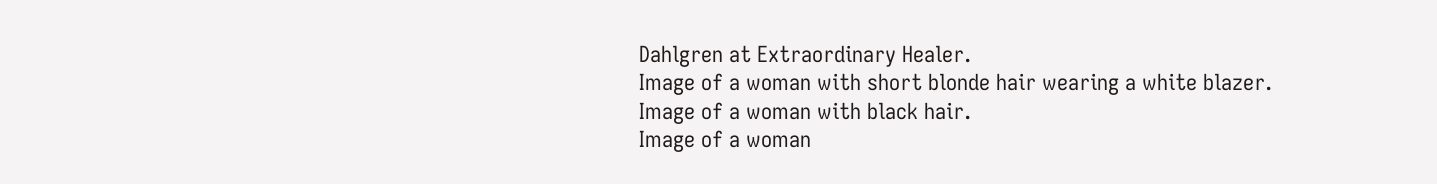Dahlgren at Extraordinary Healer.
Image of a woman with short blonde hair wearing a white blazer.
Image of a woman with black hair.
Image of a woman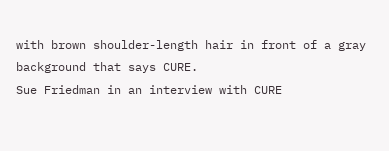with brown shoulder-length hair in front of a gray background that says CURE.
Sue Friedman in an interview with CURE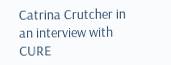Catrina Crutcher in an interview with CURE